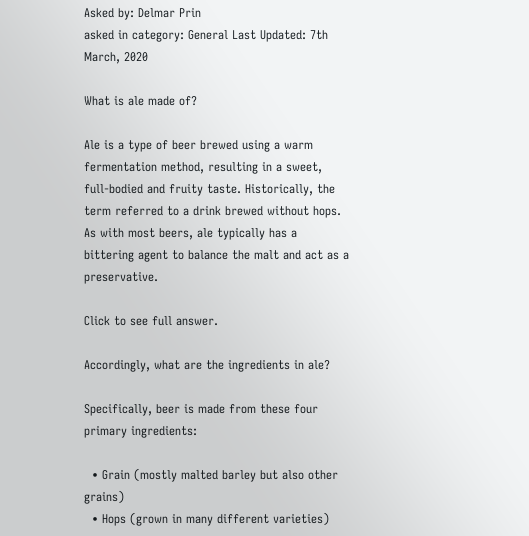Asked by: Delmar Prin
asked in category: General Last Updated: 7th March, 2020

What is ale made of?

Ale is a type of beer brewed using a warm fermentation method, resulting in a sweet, full-bodied and fruity taste. Historically, the term referred to a drink brewed without hops. As with most beers, ale typically has a bittering agent to balance the malt and act as a preservative.

Click to see full answer.

Accordingly, what are the ingredients in ale?

Specifically, beer is made from these four primary ingredients:

  • Grain (mostly malted barley but also other grains)
  • Hops (grown in many different varieties)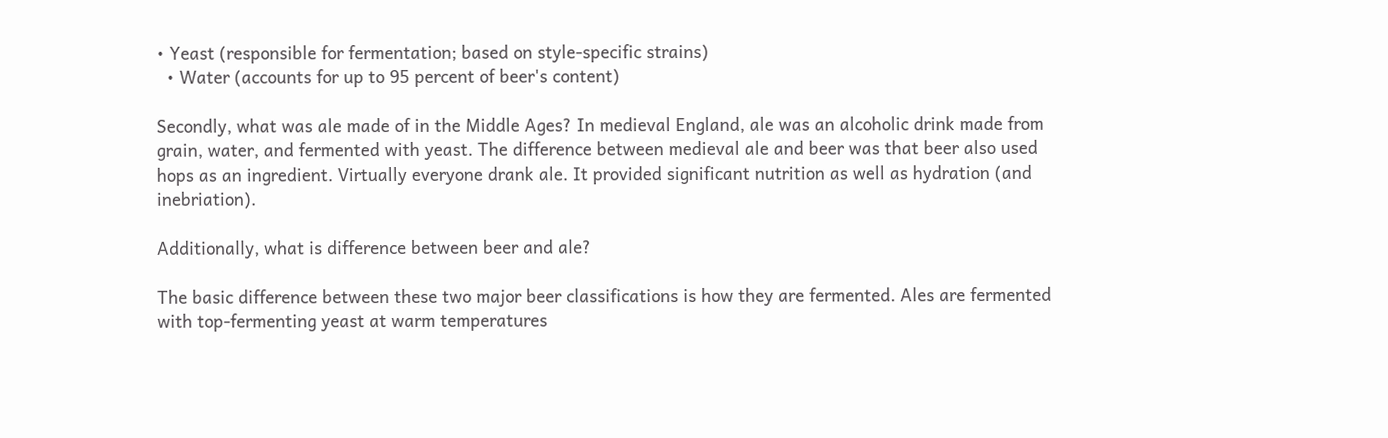• Yeast (responsible for fermentation; based on style-specific strains)
  • Water (accounts for up to 95 percent of beer's content)

Secondly, what was ale made of in the Middle Ages? In medieval England, ale was an alcoholic drink made from grain, water, and fermented with yeast. The difference between medieval ale and beer was that beer also used hops as an ingredient. Virtually everyone drank ale. It provided significant nutrition as well as hydration (and inebriation).

Additionally, what is difference between beer and ale?

The basic difference between these two major beer classifications is how they are fermented. Ales are fermented with top-fermenting yeast at warm temperatures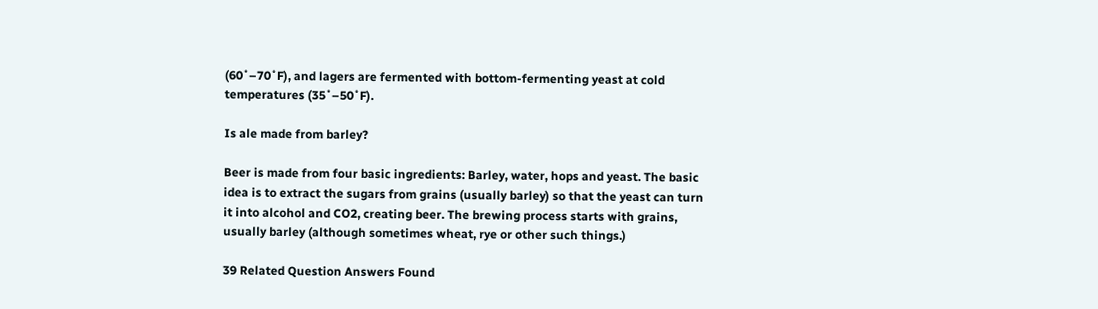(60˚–70˚F), and lagers are fermented with bottom-fermenting yeast at cold temperatures (35˚–50˚F).

Is ale made from barley?

Beer is made from four basic ingredients: Barley, water, hops and yeast. The basic idea is to extract the sugars from grains (usually barley) so that the yeast can turn it into alcohol and CO2, creating beer. The brewing process starts with grains, usually barley (although sometimes wheat, rye or other such things.)

39 Related Question Answers Found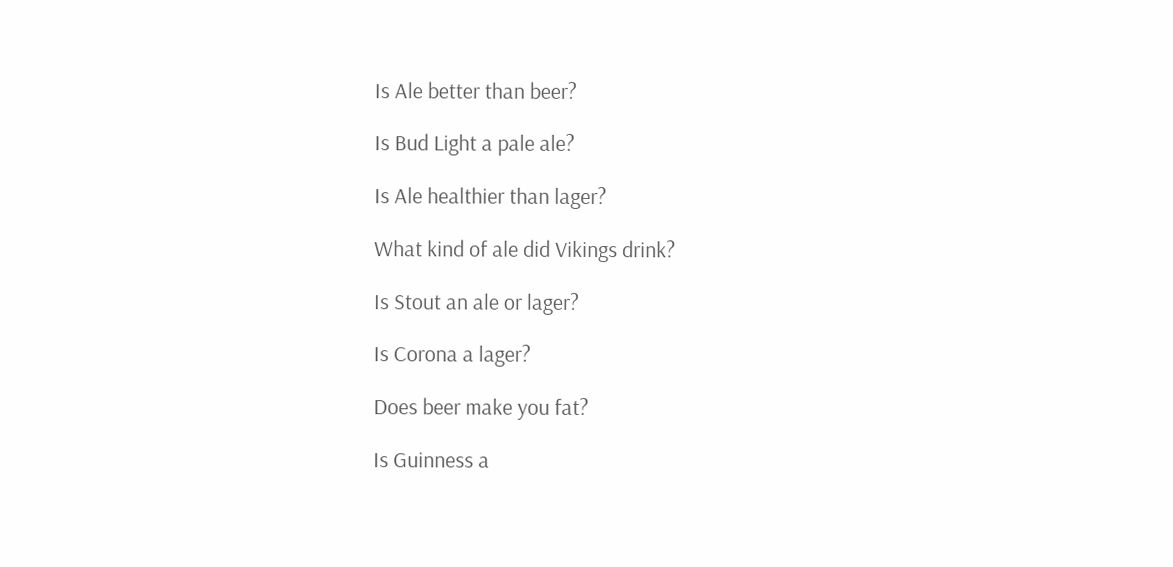Is Ale better than beer?

Is Bud Light a pale ale?

Is Ale healthier than lager?

What kind of ale did Vikings drink?

Is Stout an ale or lager?

Is Corona a lager?

Does beer make you fat?

Is Guinness a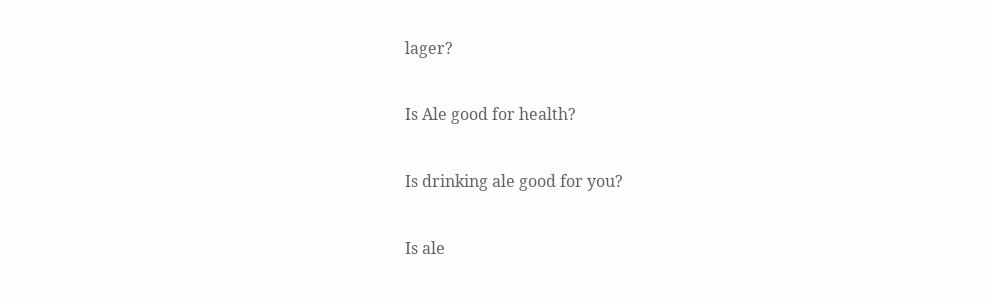lager?

Is Ale good for health?

Is drinking ale good for you?

Is ale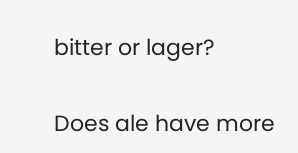bitter or lager?

Does ale have more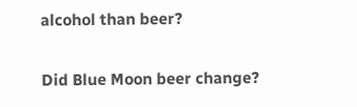alcohol than beer?

Did Blue Moon beer change?